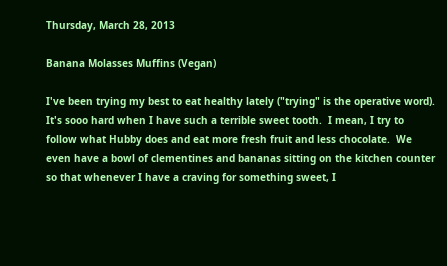Thursday, March 28, 2013

Banana Molasses Muffins (Vegan)

I've been trying my best to eat healthy lately ("trying" is the operative word).  It's sooo hard when I have such a terrible sweet tooth.  I mean, I try to follow what Hubby does and eat more fresh fruit and less chocolate.  We even have a bowl of clementines and bananas sitting on the kitchen counter so that whenever I have a craving for something sweet, I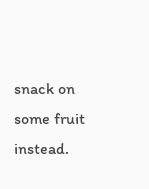snack on some fruit instead.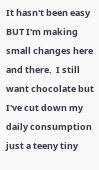It hasn't been easy BUT I'm making small changes here and there.  I still want chocolate but I've cut down my daily consumption just a teeny tiny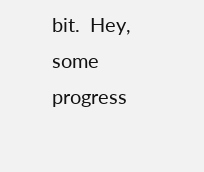bit.  Hey, some progress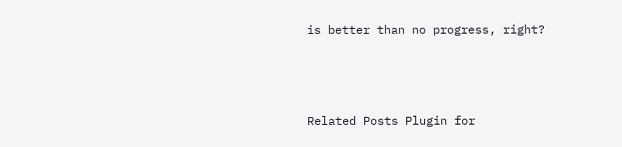is better than no progress, right?



Related Posts Plugin for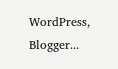WordPress, Blogger...